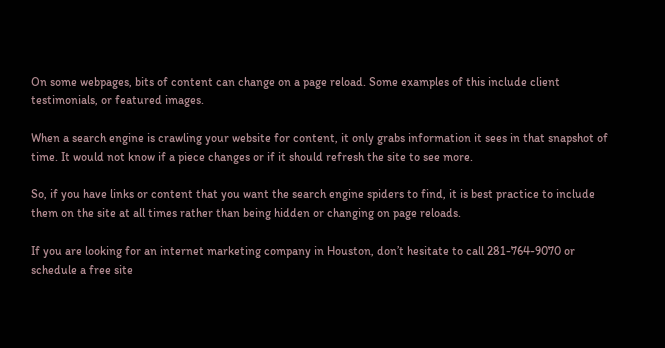On some webpages, bits of content can change on a page reload. Some examples of this include client testimonials, or featured images.

When a search engine is crawling your website for content, it only grabs information it sees in that snapshot of time. It would not know if a piece changes or if it should refresh the site to see more.

So, if you have links or content that you want the search engine spiders to find, it is best practice to include them on the site at all times rather than being hidden or changing on page reloads.

If you are looking for an internet marketing company in Houston, don’t hesitate to call 281-764-9070 or schedule a free site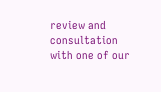review and consultation with one of our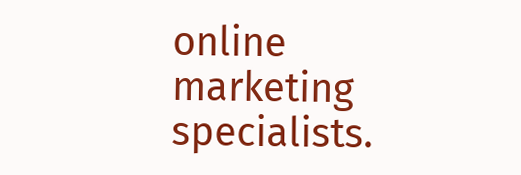online marketing specialists.